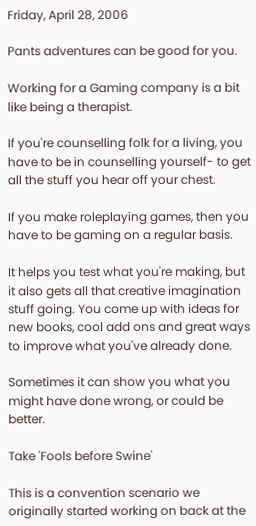Friday, April 28, 2006

Pants adventures can be good for you.

Working for a Gaming company is a bit like being a therapist.

If you're counselling folk for a living, you have to be in counselling yourself- to get all the stuff you hear off your chest.

If you make roleplaying games, then you have to be gaming on a regular basis.

It helps you test what you're making, but it also gets all that creative imagination stuff going. You come up with ideas for new books, cool add ons and great ways to improve what you've already done.

Sometimes it can show you what you might have done wrong, or could be better.

Take 'Fools before Swine'

This is a convention scenario we originally started working on back at the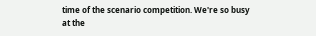time of the scenario competition. We're so busy at the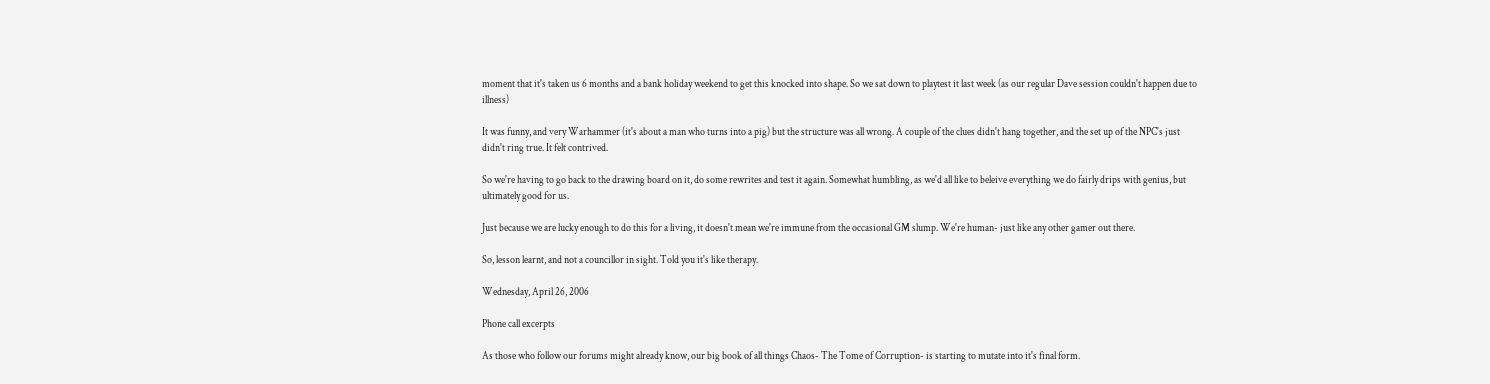moment that it's taken us 6 months and a bank holiday weekend to get this knocked into shape. So we sat down to playtest it last week (as our regular Dave session couldn't happen due to illness)

It was funny, and very Warhammer (it's about a man who turns into a pig) but the structure was all wrong. A couple of the clues didn't hang together, and the set up of the NPC's just didn't ring true. It felt contrived.

So we're having to go back to the drawing board on it, do some rewrites and test it again. Somewhat humbling, as we'd all like to beleive everything we do fairly drips with genius, but ultimately good for us.

Just because we are lucky enough to do this for a living, it doesn't mean we're immune from the occasional GM slump. We're human- just like any other gamer out there.

So, lesson learnt, and not a councillor in sight. Told you it's like therapy.

Wednesday, April 26, 2006

Phone call excerpts

As those who follow our forums might already know, our big book of all things Chaos- The Tome of Corruption- is starting to mutate into it's final form.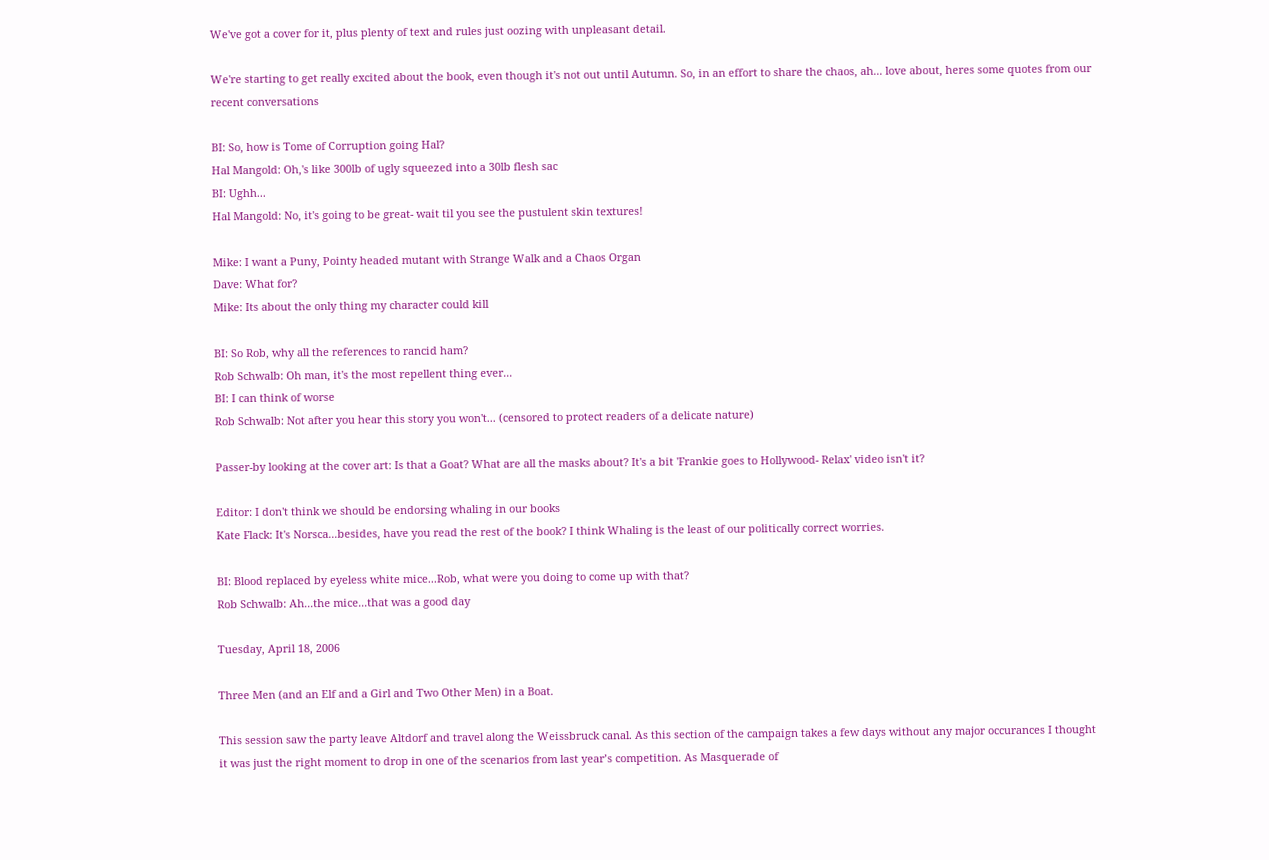We've got a cover for it, plus plenty of text and rules just oozing with unpleasant detail.

We're starting to get really excited about the book, even though it's not out until Autumn. So, in an effort to share the chaos, ah... love about, heres some quotes from our recent conversations

BI: So, how is Tome of Corruption going Hal?
Hal Mangold: Oh,'s like 300lb of ugly squeezed into a 30lb flesh sac
BI: Ughh...
Hal Mangold: No, it's going to be great- wait til you see the pustulent skin textures!

Mike: I want a Puny, Pointy headed mutant with Strange Walk and a Chaos Organ
Dave: What for?
Mike: Its about the only thing my character could kill

BI: So Rob, why all the references to rancid ham?
Rob Schwalb: Oh man, it's the most repellent thing ever...
BI: I can think of worse
Rob Schwalb: Not after you hear this story you won't... (censored to protect readers of a delicate nature)

Passer-by looking at the cover art: Is that a Goat? What are all the masks about? It's a bit 'Frankie goes to Hollywood- Relax' video isn't it?

Editor: I don't think we should be endorsing whaling in our books
Kate Flack: It's Norsca...besides, have you read the rest of the book? I think Whaling is the least of our politically correct worries.

BI: Blood replaced by eyeless white mice...Rob, what were you doing to come up with that?
Rob Schwalb: Ah...the mice...that was a good day

Tuesday, April 18, 2006

Three Men (and an Elf and a Girl and Two Other Men) in a Boat.

This session saw the party leave Altdorf and travel along the Weissbruck canal. As this section of the campaign takes a few days without any major occurances I thought it was just the right moment to drop in one of the scenarios from last year’s competition. As Masquerade of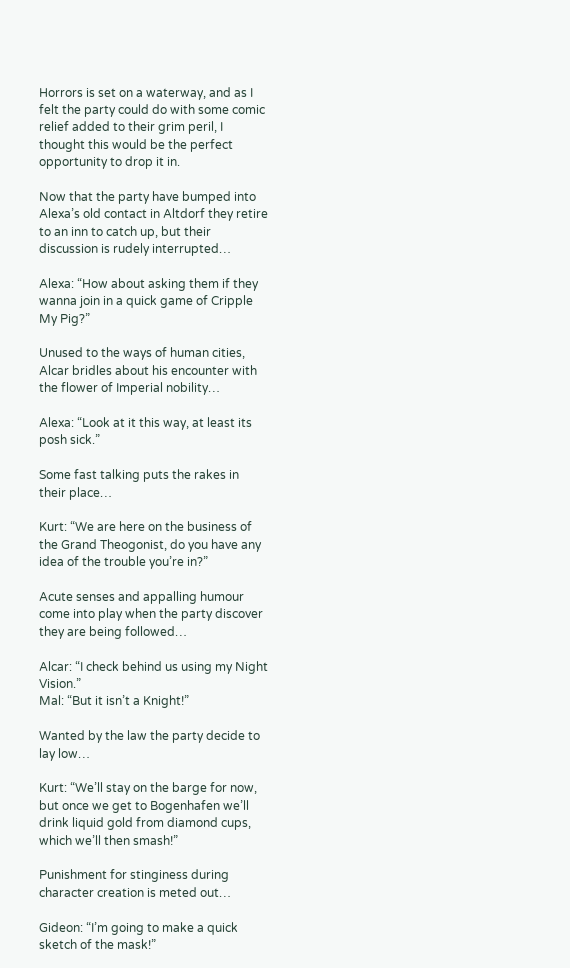Horrors is set on a waterway, and as I felt the party could do with some comic relief added to their grim peril, I thought this would be the perfect opportunity to drop it in.

Now that the party have bumped into Alexa’s old contact in Altdorf they retire to an inn to catch up, but their discussion is rudely interrupted…

Alexa: “How about asking them if they wanna join in a quick game of Cripple My Pig?”

Unused to the ways of human cities, Alcar bridles about his encounter with the flower of Imperial nobility…

Alexa: “Look at it this way, at least its posh sick.”

Some fast talking puts the rakes in their place…

Kurt: “We are here on the business of the Grand Theogonist, do you have any idea of the trouble you’re in?”

Acute senses and appalling humour come into play when the party discover they are being followed…

Alcar: “I check behind us using my Night Vision.”
Mal: “But it isn’t a Knight!”

Wanted by the law the party decide to lay low…

Kurt: “We’ll stay on the barge for now, but once we get to Bogenhafen we’ll drink liquid gold from diamond cups, which we’ll then smash!”

Punishment for stinginess during character creation is meted out…

Gideon: “I’m going to make a quick sketch of the mask!”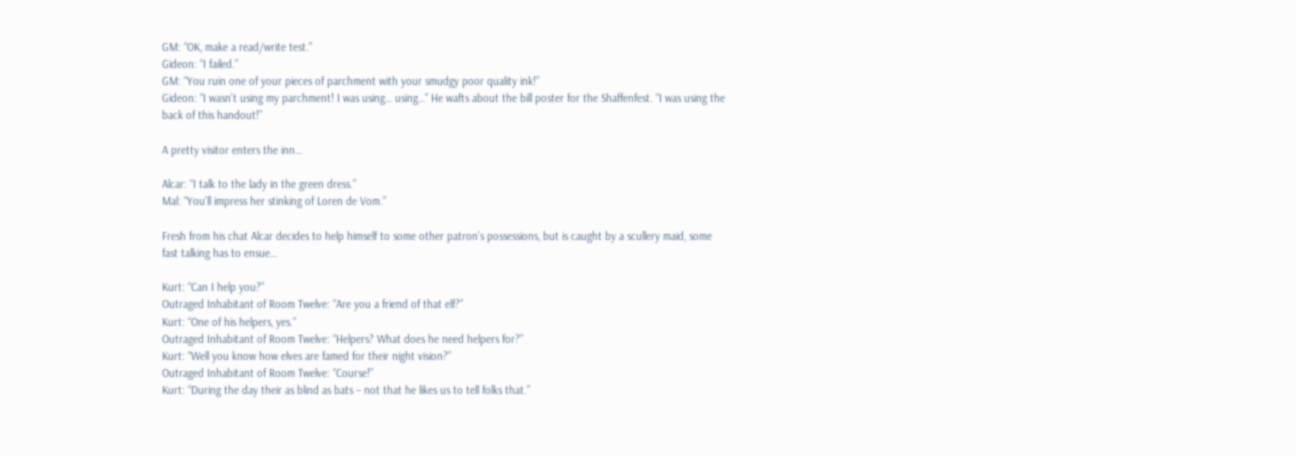GM: “OK, make a read/write test.”
Gideon: “I failed.”
GM: “You ruin one of your pieces of parchment with your smudgy poor quality ink!”
Gideon: “I wasn’t using my parchment! I was using… using…” He wafts about the bill poster for the Shaffenfest. “I was using the back of this handout!”

A pretty visitor enters the inn…

Alcar: “I talk to the lady in the green dress.”
Mal: “You’ll impress her stinking of Loren de Vom.”

Fresh from his chat Alcar decides to help himself to some other patron’s possessions, but is caught by a scullery maid, some fast talking has to ensue…

Kurt: “Can I help you?”
Outraged Inhabitant of Room Twelve: “Are you a friend of that elf?”
Kurt: “One of his helpers, yes.”
Outraged Inhabitant of Room Twelve: “Helpers? What does he need helpers for?”
Kurt: “Well you know how elves are famed for their night vision?”
Outraged Inhabitant of Room Twelve: “Course!”
Kurt: “During the day their as blind as bats – not that he likes us to tell folks that.”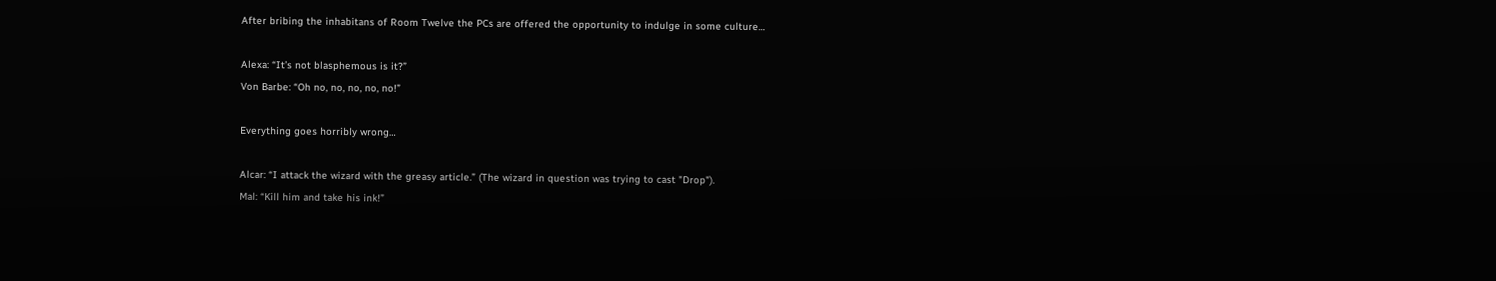After bribing the inhabitans of Room Twelve the PCs are offered the opportunity to indulge in some culture…

Alexa: “It’s not blasphemous is it?”
Von Barbe: “Oh no, no, no, no, no!”

Everything goes horribly wrong…

Alcar: “I attack the wizard with the greasy article.” (The wizard in question was trying to cast "Drop").
Mal: “Kill him and take his ink!”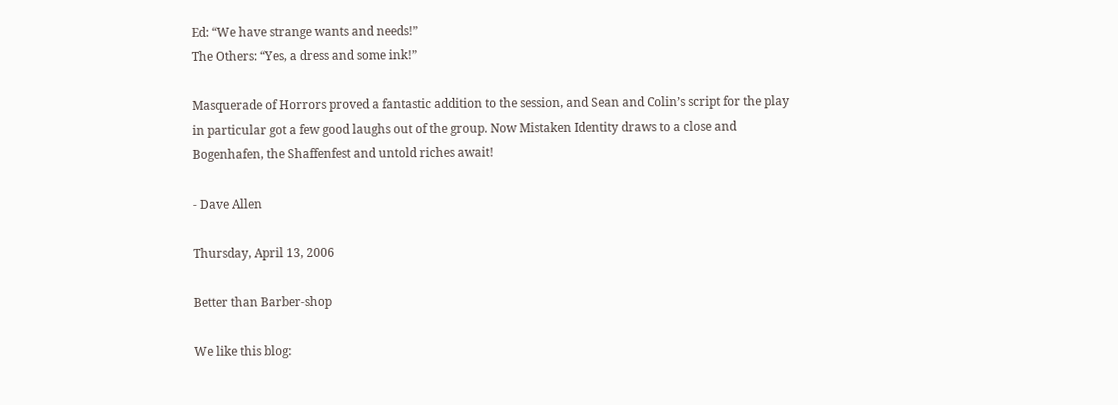Ed: “We have strange wants and needs!”
The Others: “Yes, a dress and some ink!”

Masquerade of Horrors proved a fantastic addition to the session, and Sean and Colin’s script for the play in particular got a few good laughs out of the group. Now Mistaken Identity draws to a close and Bogenhafen, the Shaffenfest and untold riches await!

- Dave Allen

Thursday, April 13, 2006

Better than Barber-shop

We like this blog: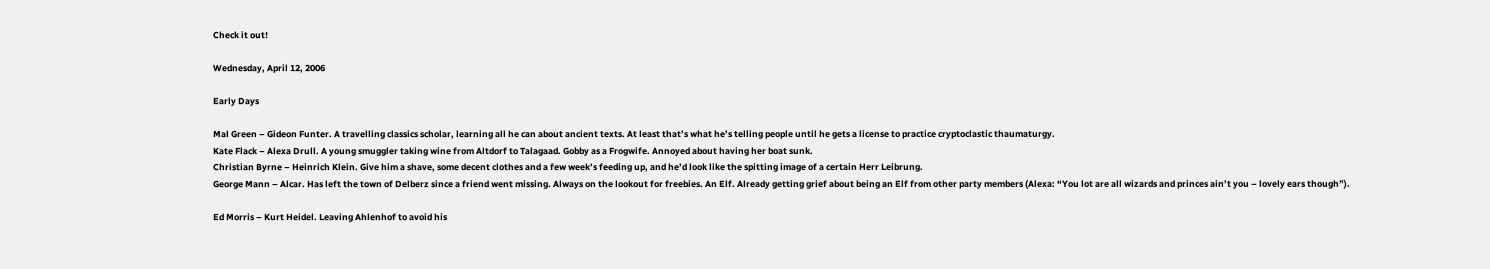Check it out!

Wednesday, April 12, 2006

Early Days

Mal Green – Gideon Funter. A travelling classics scholar, learning all he can about ancient texts. At least that’s what he’s telling people until he gets a license to practice cryptoclastic thaumaturgy.
Kate Flack – Alexa Drull. A young smuggler taking wine from Altdorf to Talagaad. Gobby as a Frogwife. Annoyed about having her boat sunk.
Christian Byrne – Heinrich Klein. Give him a shave, some decent clothes and a few week’s feeding up, and he’d look like the spitting image of a certain Herr Leibrung.
George Mann – Alcar. Has left the town of Delberz since a friend went missing. Always on the lookout for freebies. An Elf. Already getting grief about being an Elf from other party members (Alexa: “You lot are all wizards and princes ain’t you – lovely ears though”).

Ed Morris – Kurt Heidel. Leaving Ahlenhof to avoid his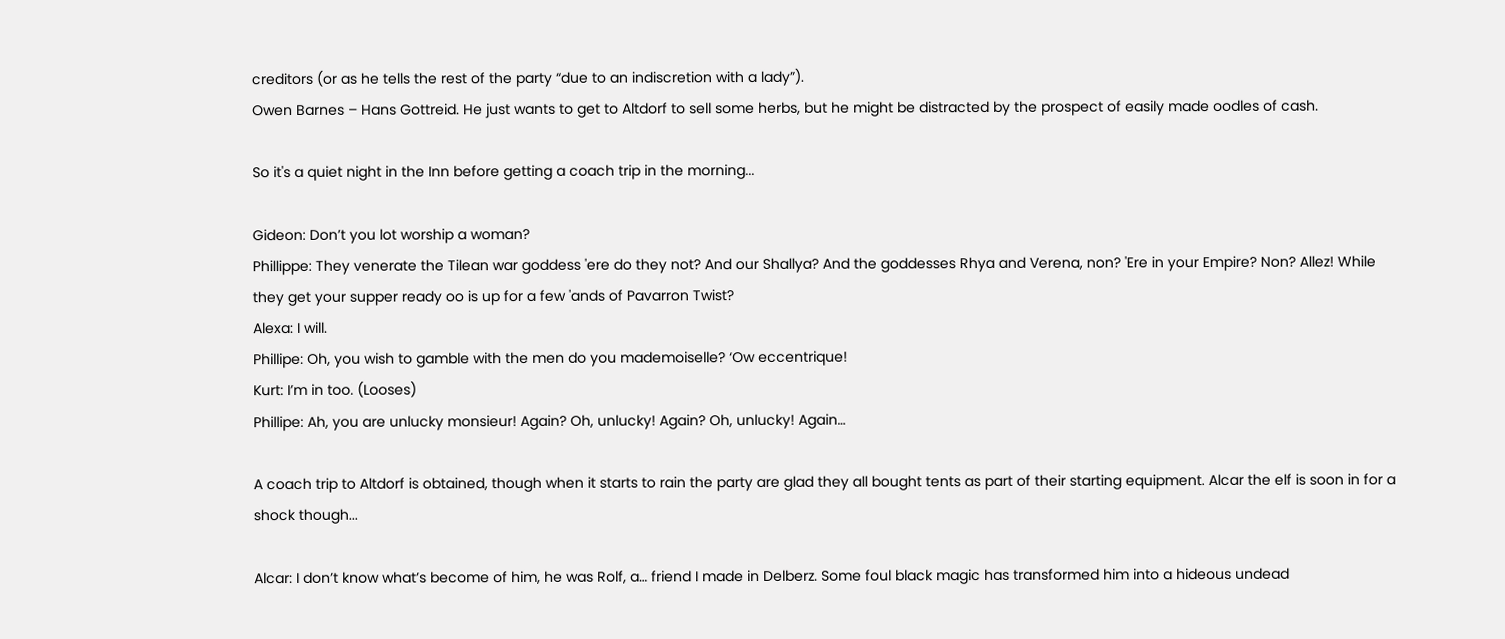creditors (or as he tells the rest of the party “due to an indiscretion with a lady”).
Owen Barnes – Hans Gottreid. He just wants to get to Altdorf to sell some herbs, but he might be distracted by the prospect of easily made oodles of cash.

So it's a quiet night in the Inn before getting a coach trip in the morning...

Gideon: Don’t you lot worship a woman?
Phillippe: They venerate the Tilean war goddess 'ere do they not? And our Shallya? And the goddesses Rhya and Verena, non? 'Ere in your Empire? Non? Allez! While they get your supper ready oo is up for a few 'ands of Pavarron Twist?
Alexa: I will.
Phillipe: Oh, you wish to gamble with the men do you mademoiselle? ‘Ow eccentrique!
Kurt: I’m in too. (Looses)
Phillipe: Ah, you are unlucky monsieur! Again? Oh, unlucky! Again? Oh, unlucky! Again…

A coach trip to Altdorf is obtained, though when it starts to rain the party are glad they all bought tents as part of their starting equipment. Alcar the elf is soon in for a shock though...

Alcar: I don’t know what’s become of him, he was Rolf, a… friend I made in Delberz. Some foul black magic has transformed him into a hideous undead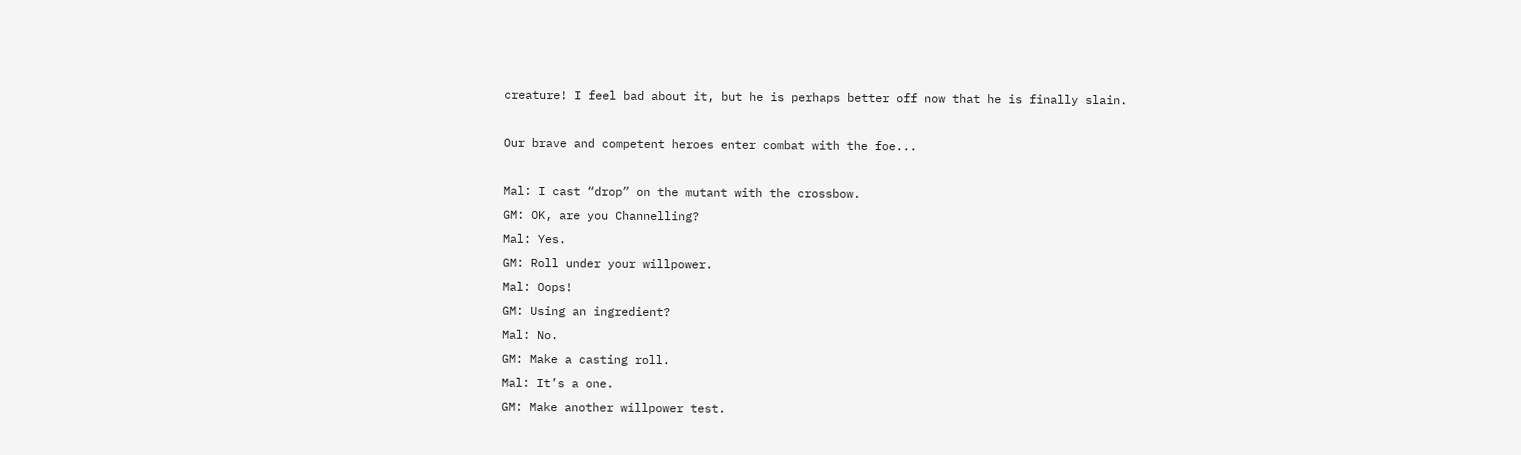creature! I feel bad about it, but he is perhaps better off now that he is finally slain.

Our brave and competent heroes enter combat with the foe...

Mal: I cast “drop” on the mutant with the crossbow.
GM: OK, are you Channelling?
Mal: Yes.
GM: Roll under your willpower.
Mal: Oops!
GM: Using an ingredient?
Mal: No.
GM: Make a casting roll.
Mal: It’s a one.
GM: Make another willpower test.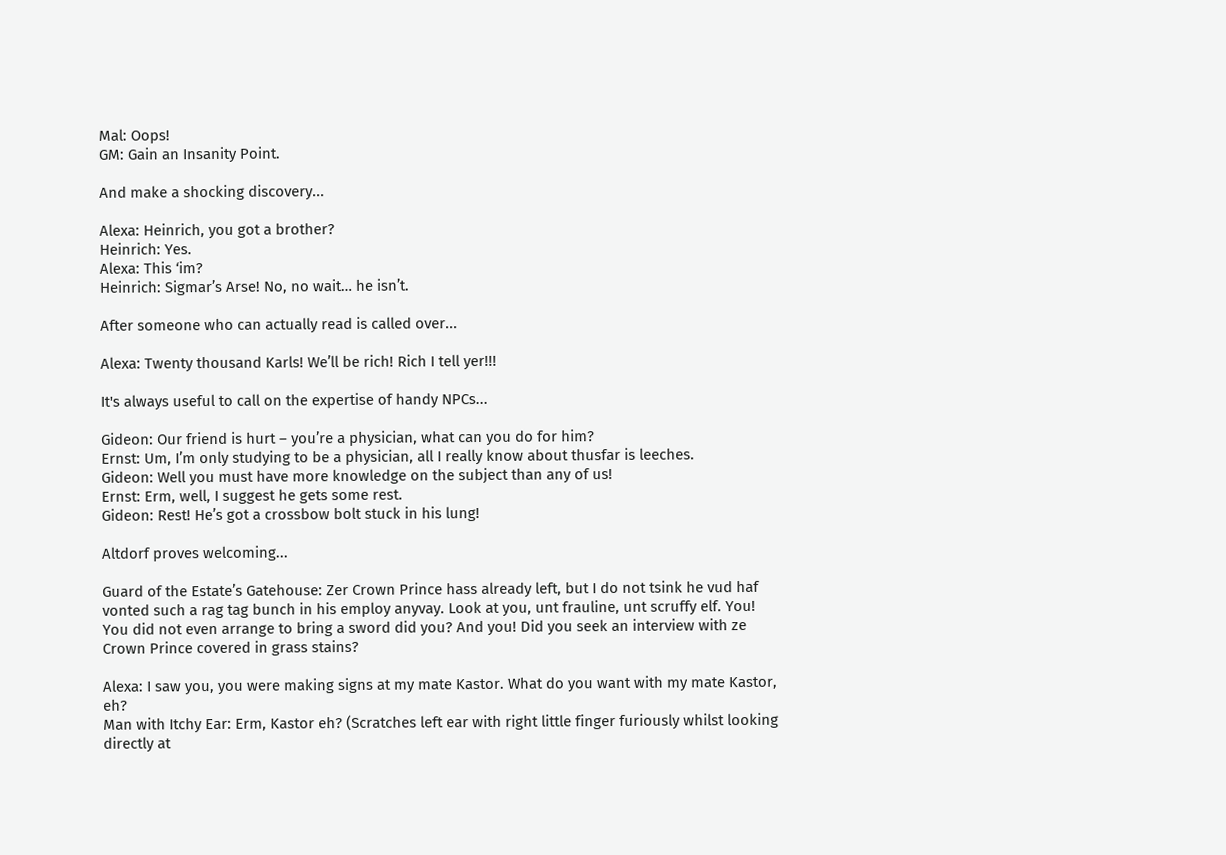Mal: Oops!
GM: Gain an Insanity Point.

And make a shocking discovery...

Alexa: Heinrich, you got a brother?
Heinrich: Yes.
Alexa: This ‘im?
Heinrich: Sigmar’s Arse! No, no wait… he isn’t.

After someone who can actually read is called over...

Alexa: Twenty thousand Karls! We’ll be rich! Rich I tell yer!!!

It's always useful to call on the expertise of handy NPCs...

Gideon: Our friend is hurt – you’re a physician, what can you do for him?
Ernst: Um, I’m only studying to be a physician, all I really know about thusfar is leeches.
Gideon: Well you must have more knowledge on the subject than any of us!
Ernst: Erm, well, I suggest he gets some rest.
Gideon: Rest! He’s got a crossbow bolt stuck in his lung!

Altdorf proves welcoming...

Guard of the Estate’s Gatehouse: Zer Crown Prince hass already left, but I do not tsink he vud haf vonted such a rag tag bunch in his employ anyvay. Look at you, unt frauline, unt scruffy elf. You! You did not even arrange to bring a sword did you? And you! Did you seek an interview with ze Crown Prince covered in grass stains?

Alexa: I saw you, you were making signs at my mate Kastor. What do you want with my mate Kastor, eh?
Man with Itchy Ear: Erm, Kastor eh? (Scratches left ear with right little finger furiously whilst looking directly at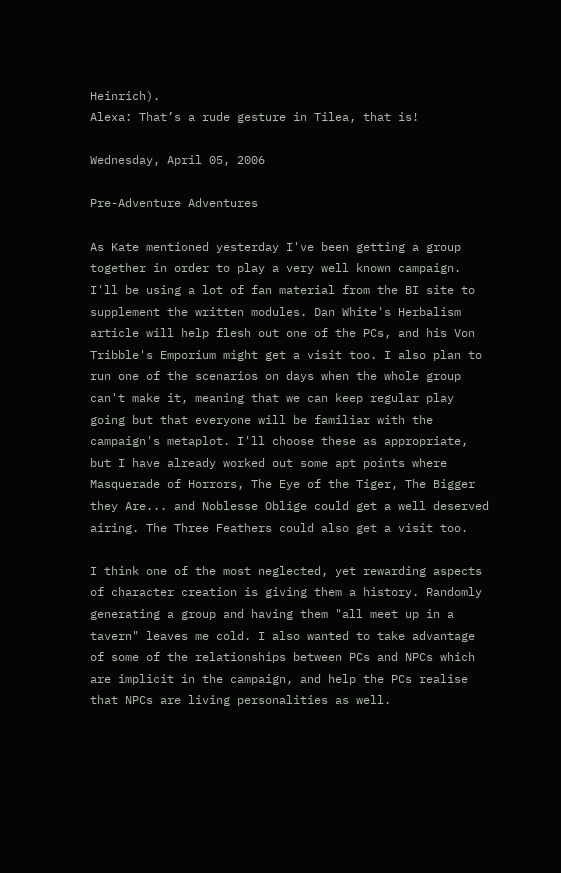Heinrich).
Alexa: That’s a rude gesture in Tilea, that is!

Wednesday, April 05, 2006

Pre-Adventure Adventures

As Kate mentioned yesterday I've been getting a group together in order to play a very well known campaign. I'll be using a lot of fan material from the BI site to supplement the written modules. Dan White's Herbalism article will help flesh out one of the PCs, and his Von Tribble's Emporium might get a visit too. I also plan to run one of the scenarios on days when the whole group can't make it, meaning that we can keep regular play going but that everyone will be familiar with the campaign's metaplot. I'll choose these as appropriate, but I have already worked out some apt points where Masquerade of Horrors, The Eye of the Tiger, The Bigger they Are... and Noblesse Oblige could get a well deserved airing. The Three Feathers could also get a visit too.

I think one of the most neglected, yet rewarding aspects of character creation is giving them a history. Randomly generating a group and having them "all meet up in a tavern" leaves me cold. I also wanted to take advantage of some of the relationships between PCs and NPCs which are implicit in the campaign, and help the PCs realise that NPCs are living personalities as well.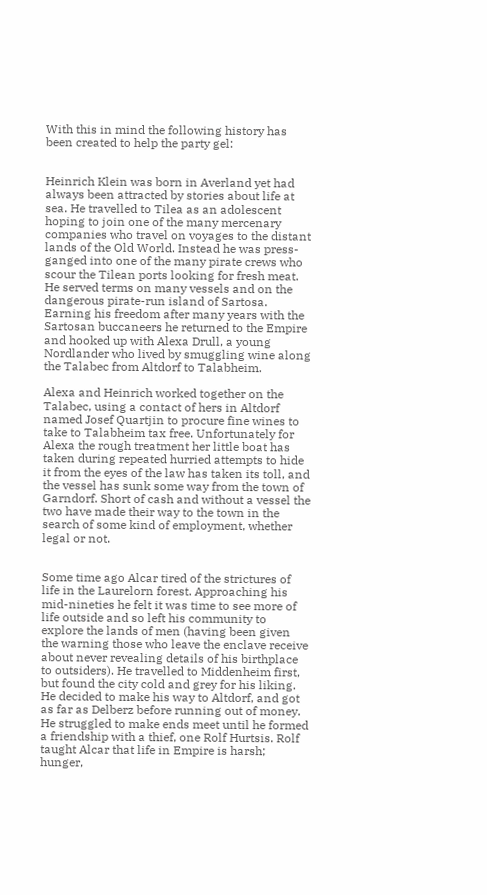With this in mind the following history has been created to help the party gel:


Heinrich Klein was born in Averland yet had always been attracted by stories about life at sea. He travelled to Tilea as an adolescent hoping to join one of the many mercenary companies who travel on voyages to the distant lands of the Old World. Instead he was press-ganged into one of the many pirate crews who scour the Tilean ports looking for fresh meat. He served terms on many vessels and on the dangerous pirate-run island of Sartosa. Earning his freedom after many years with the Sartosan buccaneers he returned to the Empire and hooked up with Alexa Drull, a young Nordlander who lived by smuggling wine along the Talabec from Altdorf to Talabheim.

Alexa and Heinrich worked together on the Talabec, using a contact of hers in Altdorf named Josef Quartjin to procure fine wines to take to Talabheim tax free. Unfortunately for Alexa the rough treatment her little boat has taken during repeated hurried attempts to hide it from the eyes of the law has taken its toll, and the vessel has sunk some way from the town of Garndorf. Short of cash and without a vessel the two have made their way to the town in the search of some kind of employment, whether legal or not.


Some time ago Alcar tired of the strictures of life in the Laurelorn forest. Approaching his mid-nineties he felt it was time to see more of life outside and so left his community to explore the lands of men (having been given the warning those who leave the enclave receive about never revealing details of his birthplace to outsiders). He travelled to Middenheim first, but found the city cold and grey for his liking. He decided to make his way to Altdorf, and got as far as Delberz before running out of money. He struggled to make ends meet until he formed a friendship with a thief, one Rolf Hurtsis. Rolf taught Alcar that life in Empire is harsh; hunger,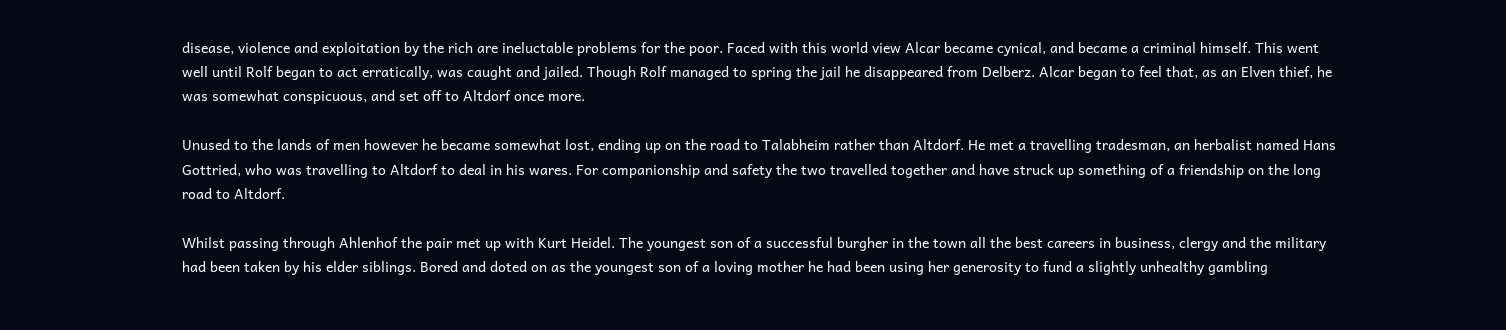disease, violence and exploitation by the rich are ineluctable problems for the poor. Faced with this world view Alcar became cynical, and became a criminal himself. This went well until Rolf began to act erratically, was caught and jailed. Though Rolf managed to spring the jail he disappeared from Delberz. Alcar began to feel that, as an Elven thief, he was somewhat conspicuous, and set off to Altdorf once more.

Unused to the lands of men however he became somewhat lost, ending up on the road to Talabheim rather than Altdorf. He met a travelling tradesman, an herbalist named Hans Gottried, who was travelling to Altdorf to deal in his wares. For companionship and safety the two travelled together and have struck up something of a friendship on the long road to Altdorf.

Whilst passing through Ahlenhof the pair met up with Kurt Heidel. The youngest son of a successful burgher in the town all the best careers in business, clergy and the military had been taken by his elder siblings. Bored and doted on as the youngest son of a loving mother he had been using her generosity to fund a slightly unhealthy gambling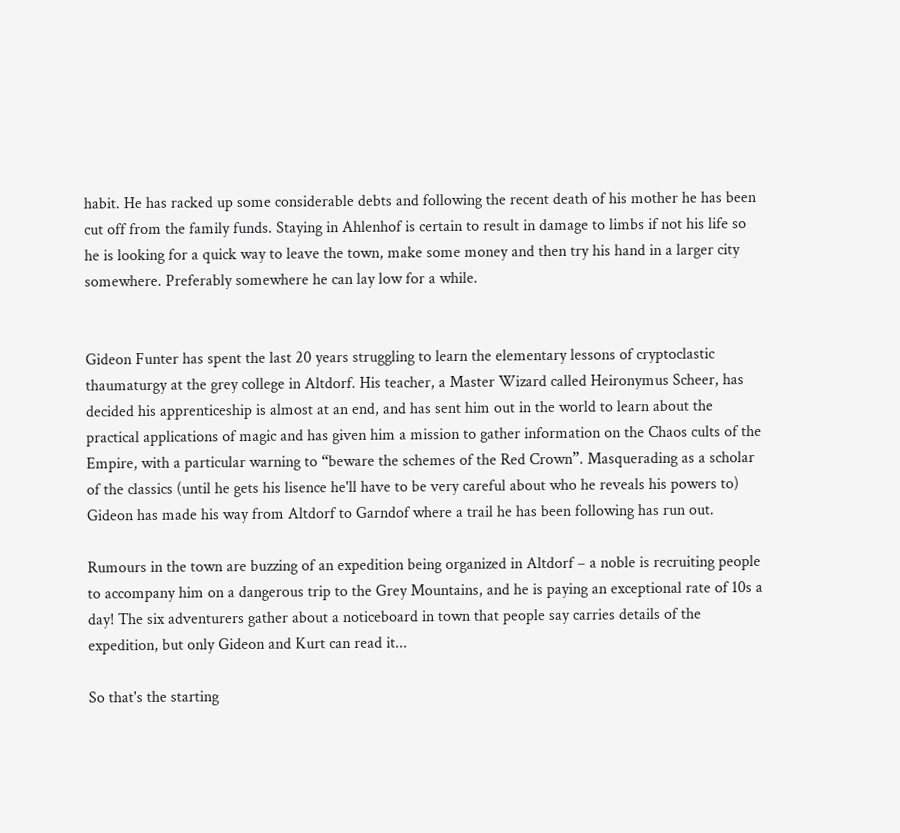habit. He has racked up some considerable debts and following the recent death of his mother he has been cut off from the family funds. Staying in Ahlenhof is certain to result in damage to limbs if not his life so he is looking for a quick way to leave the town, make some money and then try his hand in a larger city somewhere. Preferably somewhere he can lay low for a while.


Gideon Funter has spent the last 20 years struggling to learn the elementary lessons of cryptoclastic thaumaturgy at the grey college in Altdorf. His teacher, a Master Wizard called Heironymus Scheer, has decided his apprenticeship is almost at an end, and has sent him out in the world to learn about the practical applications of magic and has given him a mission to gather information on the Chaos cults of the Empire, with a particular warning to “beware the schemes of the Red Crown”. Masquerading as a scholar of the classics (until he gets his lisence he'll have to be very careful about who he reveals his powers to) Gideon has made his way from Altdorf to Garndof where a trail he has been following has run out.

Rumours in the town are buzzing of an expedition being organized in Altdorf – a noble is recruiting people to accompany him on a dangerous trip to the Grey Mountains, and he is paying an exceptional rate of 10s a day! The six adventurers gather about a noticeboard in town that people say carries details of the expedition, but only Gideon and Kurt can read it...

So that's the starting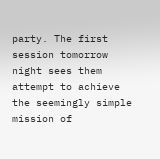party. The first session tomorrow night sees them attempt to achieve the seemingly simple mission of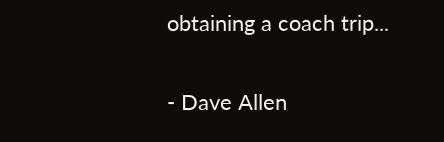obtaining a coach trip...

- Dave Allen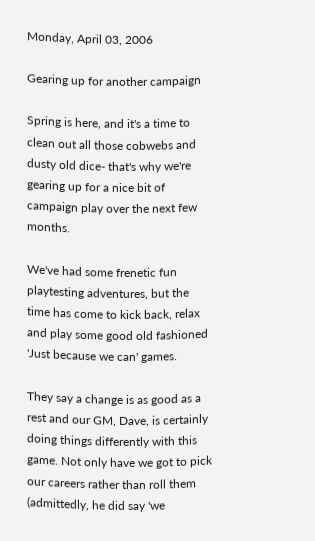Monday, April 03, 2006

Gearing up for another campaign

Spring is here, and it's a time to clean out all those cobwebs and dusty old dice- that's why we're gearing up for a nice bit of campaign play over the next few months.

We've had some frenetic fun playtesting adventures, but the time has come to kick back, relax and play some good old fashioned 'Just because we can' games.

They say a change is as good as a rest and our GM, Dave, is certainly doing things differently with this game. Not only have we got to pick our careers rather than roll them (admittedly, he did say 'we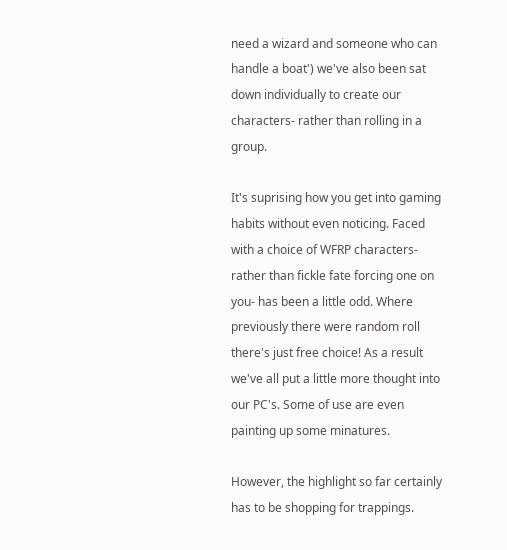need a wizard and someone who can handle a boat') we've also been sat down individually to create our characters- rather than rolling in a group.

It's suprising how you get into gaming habits without even noticing. Faced with a choice of WFRP characters- rather than fickle fate forcing one on you- has been a little odd. Where previously there were random roll there's just free choice! As a result we've all put a little more thought into our PC's. Some of use are even painting up some minatures.

However, the highlight so far certainly has to be shopping for trappings.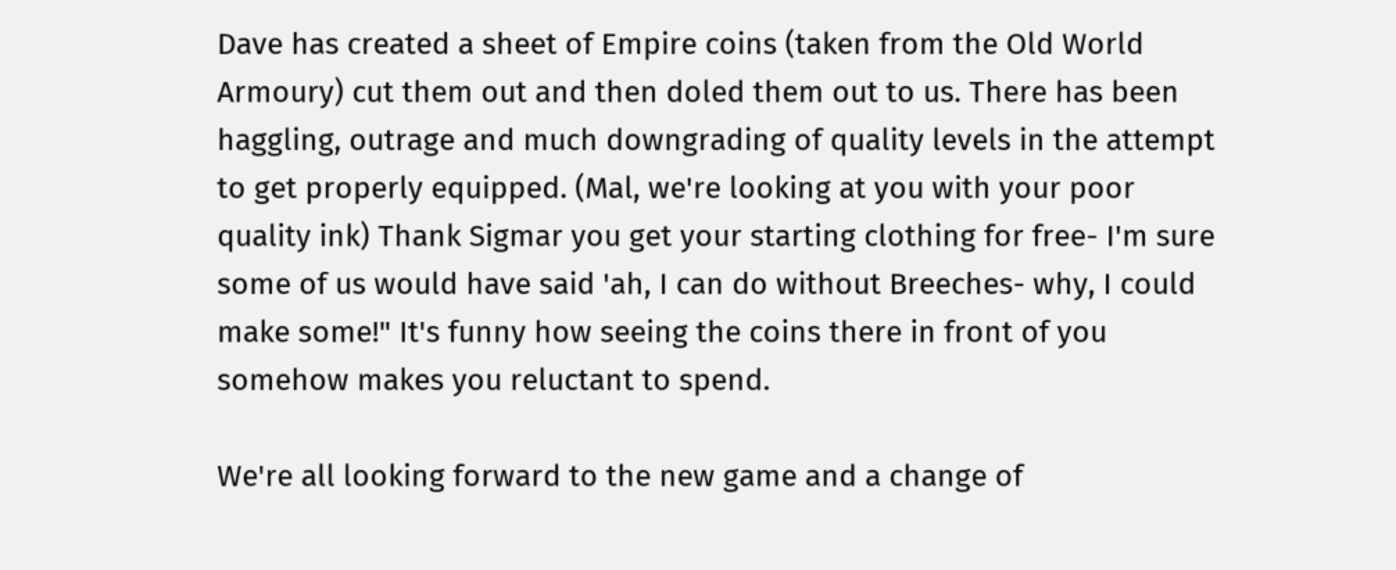Dave has created a sheet of Empire coins (taken from the Old World Armoury) cut them out and then doled them out to us. There has been haggling, outrage and much downgrading of quality levels in the attempt to get properly equipped. (Mal, we're looking at you with your poor quality ink) Thank Sigmar you get your starting clothing for free- I'm sure some of us would have said 'ah, I can do without Breeches- why, I could make some!" It's funny how seeing the coins there in front of you somehow makes you reluctant to spend.

We're all looking forward to the new game and a change of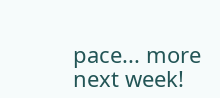pace... more next week!